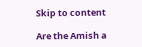Skip to content

Are the Amish a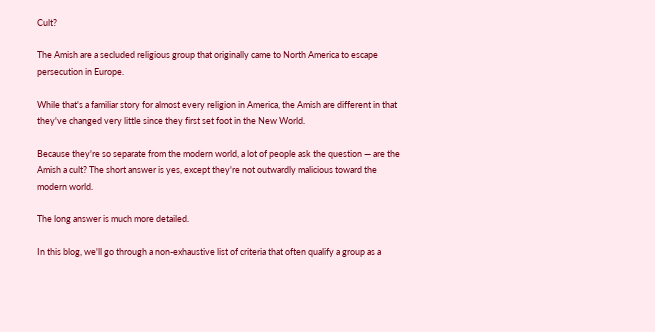Cult?

The Amish are a secluded religious group that originally came to North America to escape persecution in Europe.

While that's a familiar story for almost every religion in America, the Amish are different in that they've changed very little since they first set foot in the New World.

Because they're so separate from the modern world, a lot of people ask the question — are the Amish a cult? The short answer is yes, except they're not outwardly malicious toward the modern world.

The long answer is much more detailed.

In this blog, we'll go through a non-exhaustive list of criteria that often qualify a group as a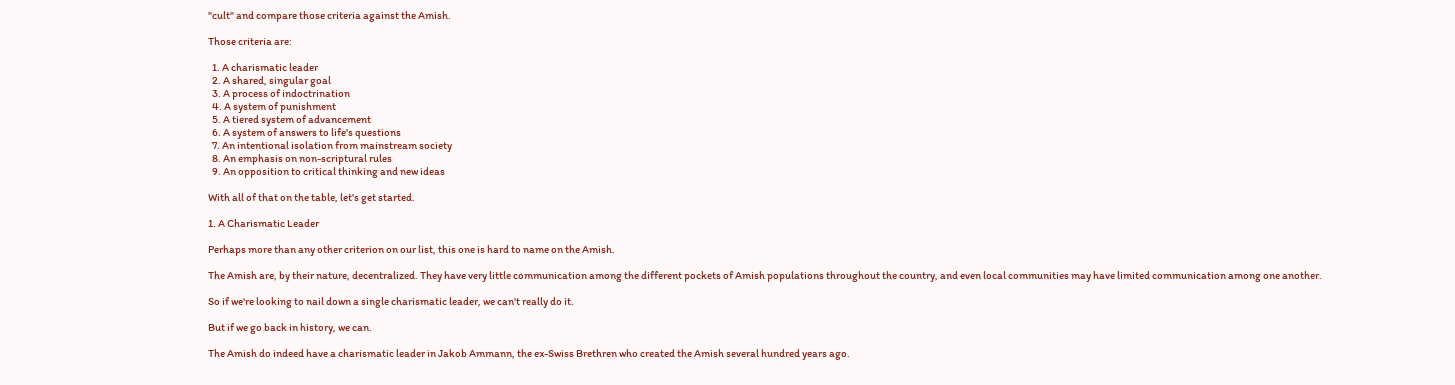"cult" and compare those criteria against the Amish.

Those criteria are:

  1. A charismatic leader
  2. A shared, singular goal
  3. A process of indoctrination
  4. A system of punishment
  5. A tiered system of advancement
  6. A system of answers to life's questions
  7. An intentional isolation from mainstream society
  8. An emphasis on non-scriptural rules
  9. An opposition to critical thinking and new ideas

With all of that on the table, let's get started.

1. A Charismatic Leader

Perhaps more than any other criterion on our list, this one is hard to name on the Amish.

The Amish are, by their nature, decentralized. They have very little communication among the different pockets of Amish populations throughout the country, and even local communities may have limited communication among one another.

So if we're looking to nail down a single charismatic leader, we can't really do it.

But if we go back in history, we can.

The Amish do indeed have a charismatic leader in Jakob Ammann, the ex-Swiss Brethren who created the Amish several hundred years ago.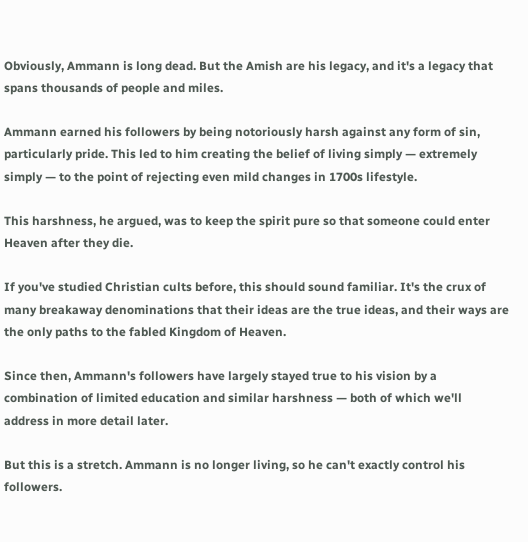Obviously, Ammann is long dead. But the Amish are his legacy, and it's a legacy that spans thousands of people and miles.

Ammann earned his followers by being notoriously harsh against any form of sin, particularly pride. This led to him creating the belief of living simply — extremely simply — to the point of rejecting even mild changes in 1700s lifestyle.

This harshness, he argued, was to keep the spirit pure so that someone could enter Heaven after they die.

If you've studied Christian cults before, this should sound familiar. It's the crux of many breakaway denominations that their ideas are the true ideas, and their ways are the only paths to the fabled Kingdom of Heaven.

Since then, Ammann's followers have largely stayed true to his vision by a combination of limited education and similar harshness — both of which we'll address in more detail later.

But this is a stretch. Ammann is no longer living, so he can't exactly control his followers.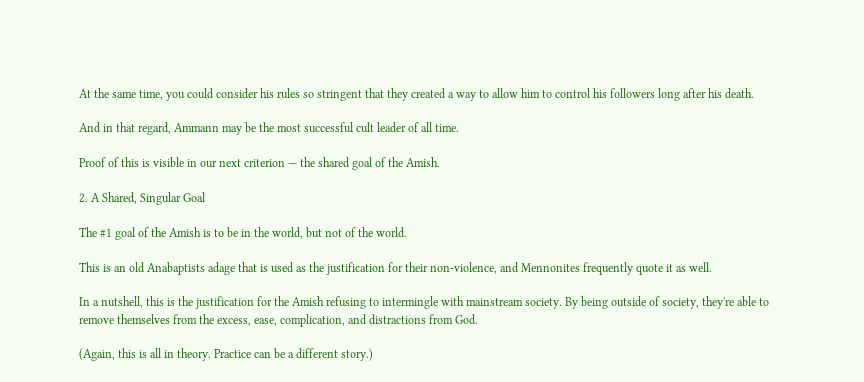At the same time, you could consider his rules so stringent that they created a way to allow him to control his followers long after his death.

And in that regard, Ammann may be the most successful cult leader of all time.

Proof of this is visible in our next criterion — the shared goal of the Amish.

2. A Shared, Singular Goal

The #1 goal of the Amish is to be in the world, but not of the world.

This is an old Anabaptists adage that is used as the justification for their non-violence, and Mennonites frequently quote it as well.

In a nutshell, this is the justification for the Amish refusing to intermingle with mainstream society. By being outside of society, they're able to remove themselves from the excess, ease, complication, and distractions from God.

(Again, this is all in theory. Practice can be a different story.)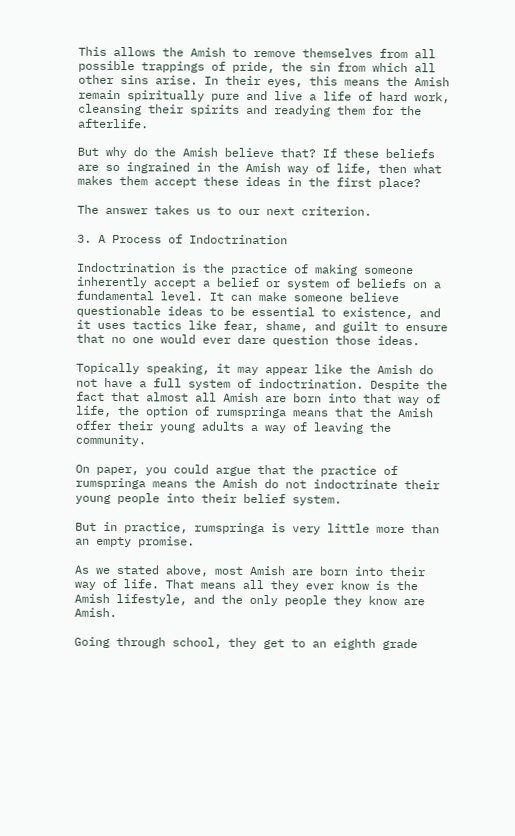This allows the Amish to remove themselves from all possible trappings of pride, the sin from which all other sins arise. In their eyes, this means the Amish remain spiritually pure and live a life of hard work, cleansing their spirits and readying them for the afterlife.

But why do the Amish believe that? If these beliefs are so ingrained in the Amish way of life, then what makes them accept these ideas in the first place?

The answer takes us to our next criterion.

3. A Process of Indoctrination

Indoctrination is the practice of making someone inherently accept a belief or system of beliefs on a fundamental level. It can make someone believe questionable ideas to be essential to existence, and it uses tactics like fear, shame, and guilt to ensure that no one would ever dare question those ideas.

Topically speaking, it may appear like the Amish do not have a full system of indoctrination. Despite the fact that almost all Amish are born into that way of life, the option of rumspringa means that the Amish offer their young adults a way of leaving the community.

On paper, you could argue that the practice of rumspringa means the Amish do not indoctrinate their young people into their belief system.

But in practice, rumspringa is very little more than an empty promise.

As we stated above, most Amish are born into their way of life. That means all they ever know is the Amish lifestyle, and the only people they know are Amish.

Going through school, they get to an eighth grade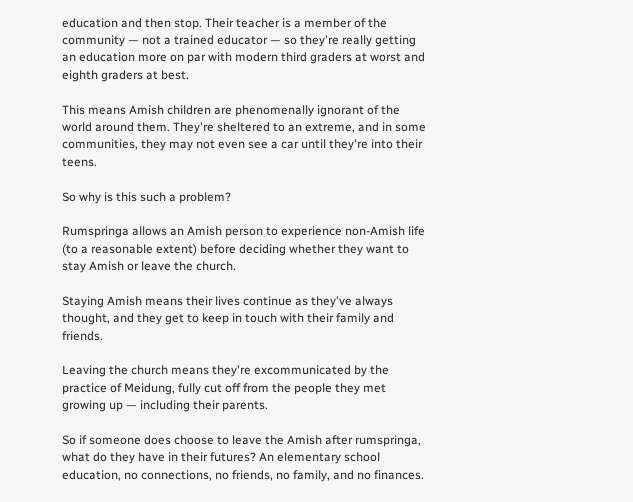education and then stop. Their teacher is a member of the community — not a trained educator — so they're really getting an education more on par with modern third graders at worst and eighth graders at best.

This means Amish children are phenomenally ignorant of the world around them. They're sheltered to an extreme, and in some communities, they may not even see a car until they're into their teens.

So why is this such a problem?

Rumspringa allows an Amish person to experience non-Amish life (to a reasonable extent) before deciding whether they want to stay Amish or leave the church.

Staying Amish means their lives continue as they've always thought, and they get to keep in touch with their family and friends.

Leaving the church means they're excommunicated by the practice of Meidung, fully cut off from the people they met growing up — including their parents.

So if someone does choose to leave the Amish after rumspringa, what do they have in their futures? An elementary school education, no connections, no friends, no family, and no finances.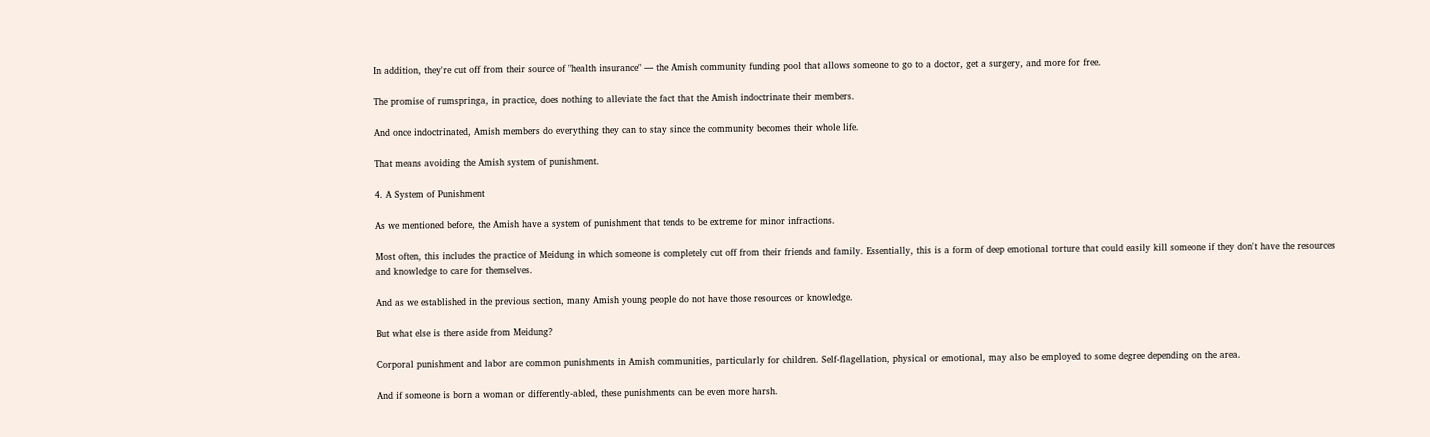In addition, they're cut off from their source of "health insurance" — the Amish community funding pool that allows someone to go to a doctor, get a surgery, and more for free.

The promise of rumspringa, in practice, does nothing to alleviate the fact that the Amish indoctrinate their members.

And once indoctrinated, Amish members do everything they can to stay since the community becomes their whole life.

That means avoiding the Amish system of punishment.

4. A System of Punishment

As we mentioned before, the Amish have a system of punishment that tends to be extreme for minor infractions.

Most often, this includes the practice of Meidung in which someone is completely cut off from their friends and family. Essentially, this is a form of deep emotional torture that could easily kill someone if they don't have the resources and knowledge to care for themselves.

And as we established in the previous section, many Amish young people do not have those resources or knowledge.

But what else is there aside from Meidung?

Corporal punishment and labor are common punishments in Amish communities, particularly for children. Self-flagellation, physical or emotional, may also be employed to some degree depending on the area.

And if someone is born a woman or differently-abled, these punishments can be even more harsh.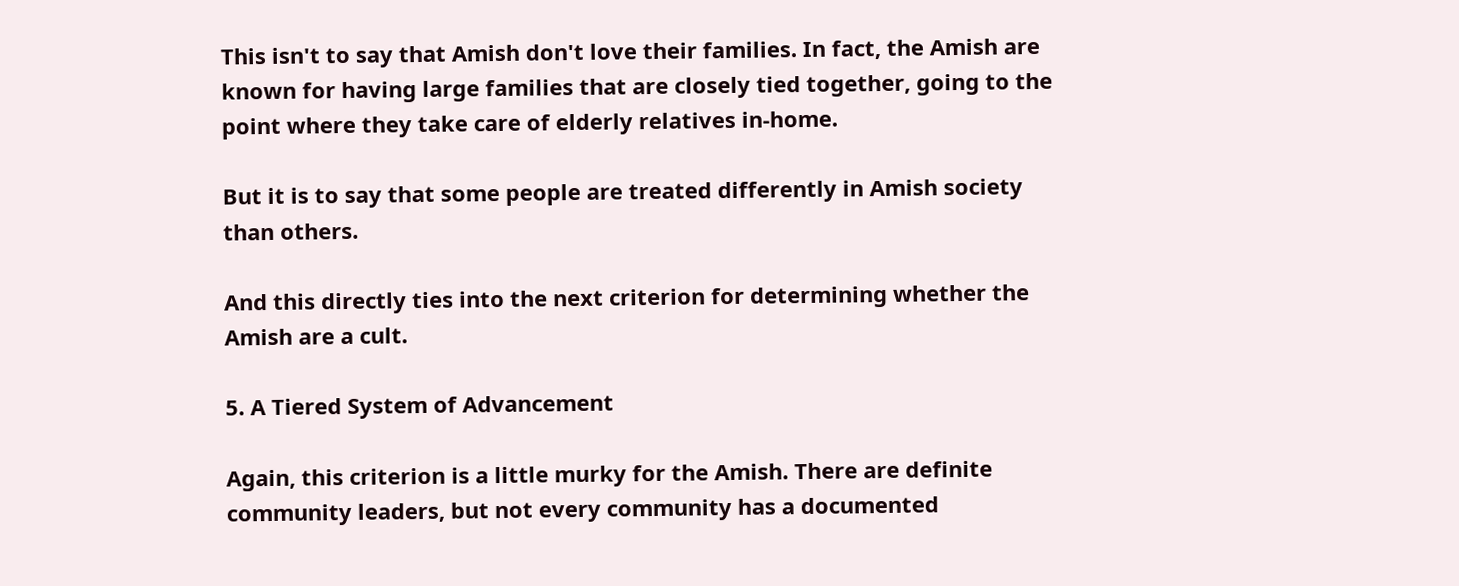This isn't to say that Amish don't love their families. In fact, the Amish are known for having large families that are closely tied together, going to the point where they take care of elderly relatives in-home.

But it is to say that some people are treated differently in Amish society than others.

And this directly ties into the next criterion for determining whether the Amish are a cult.

5. A Tiered System of Advancement

Again, this criterion is a little murky for the Amish. There are definite community leaders, but not every community has a documented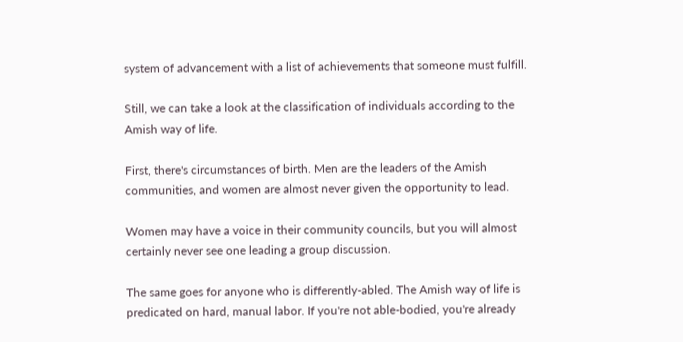system of advancement with a list of achievements that someone must fulfill.

Still, we can take a look at the classification of individuals according to the Amish way of life.

First, there's circumstances of birth. Men are the leaders of the Amish communities, and women are almost never given the opportunity to lead.

Women may have a voice in their community councils, but you will almost certainly never see one leading a group discussion.

The same goes for anyone who is differently-abled. The Amish way of life is predicated on hard, manual labor. If you're not able-bodied, you're already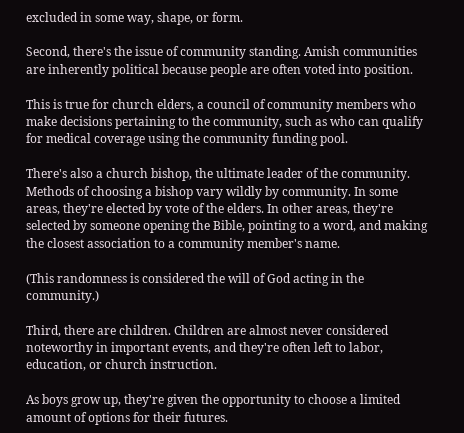excluded in some way, shape, or form.

Second, there's the issue of community standing. Amish communities are inherently political because people are often voted into position.

This is true for church elders, a council of community members who make decisions pertaining to the community, such as who can qualify for medical coverage using the community funding pool.

There's also a church bishop, the ultimate leader of the community. Methods of choosing a bishop vary wildly by community. In some areas, they're elected by vote of the elders. In other areas, they're selected by someone opening the Bible, pointing to a word, and making the closest association to a community member's name.

(This randomness is considered the will of God acting in the community.)

Third, there are children. Children are almost never considered noteworthy in important events, and they're often left to labor, education, or church instruction.

As boys grow up, they're given the opportunity to choose a limited amount of options for their futures.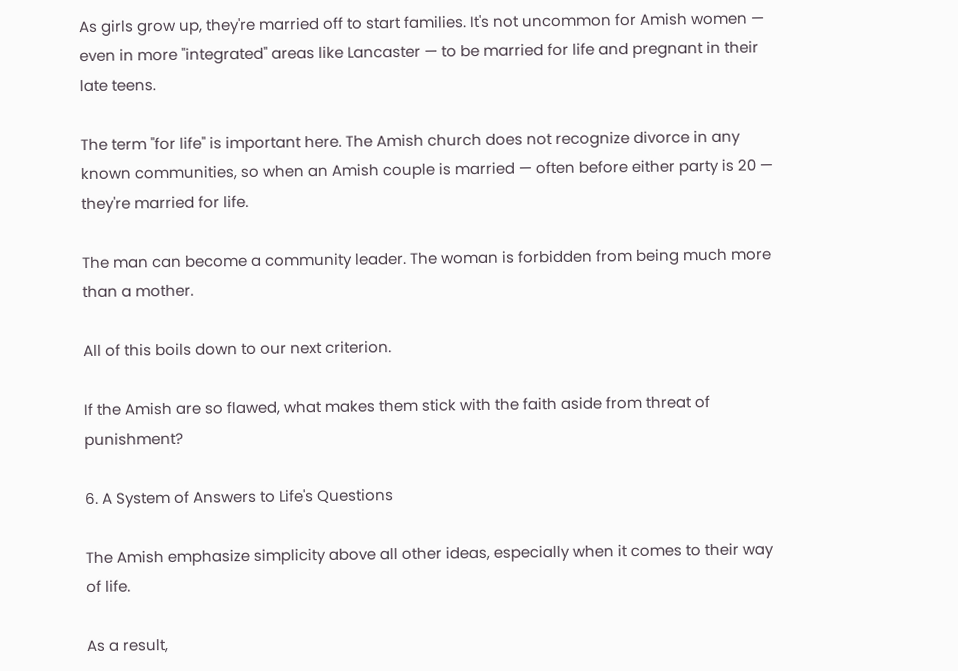As girls grow up, they're married off to start families. It's not uncommon for Amish women — even in more "integrated" areas like Lancaster — to be married for life and pregnant in their late teens.

The term "for life" is important here. The Amish church does not recognize divorce in any known communities, so when an Amish couple is married — often before either party is 20 — they're married for life.

The man can become a community leader. The woman is forbidden from being much more than a mother.

All of this boils down to our next criterion.

If the Amish are so flawed, what makes them stick with the faith aside from threat of punishment?

6. A System of Answers to Life's Questions

The Amish emphasize simplicity above all other ideas, especially when it comes to their way of life.

As a result,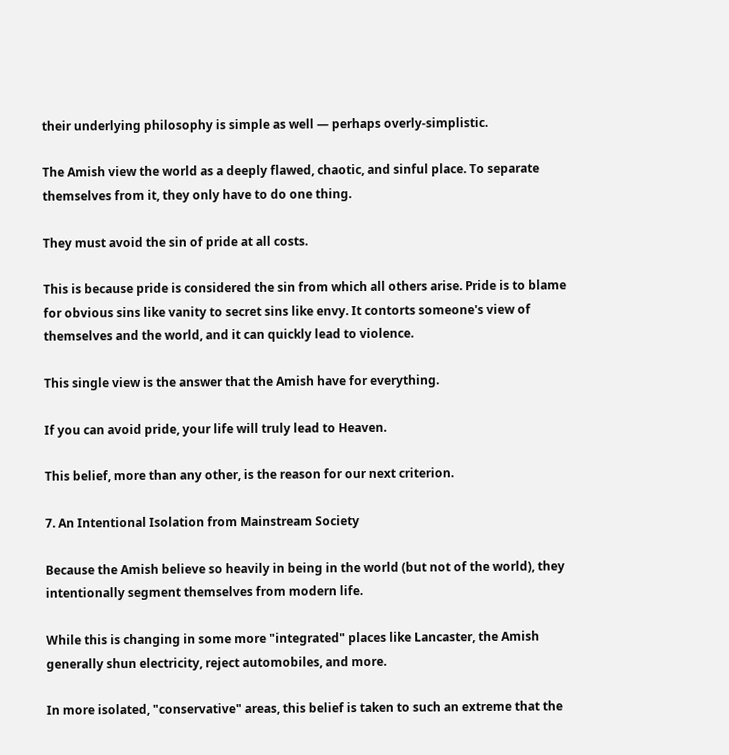their underlying philosophy is simple as well — perhaps overly-simplistic.

The Amish view the world as a deeply flawed, chaotic, and sinful place. To separate themselves from it, they only have to do one thing.

They must avoid the sin of pride at all costs.

This is because pride is considered the sin from which all others arise. Pride is to blame for obvious sins like vanity to secret sins like envy. It contorts someone's view of themselves and the world, and it can quickly lead to violence.

This single view is the answer that the Amish have for everything.

If you can avoid pride, your life will truly lead to Heaven.

This belief, more than any other, is the reason for our next criterion.

7. An Intentional Isolation from Mainstream Society

Because the Amish believe so heavily in being in the world (but not of the world), they intentionally segment themselves from modern life.

While this is changing in some more "integrated" places like Lancaster, the Amish generally shun electricity, reject automobiles, and more.

In more isolated, "conservative" areas, this belief is taken to such an extreme that the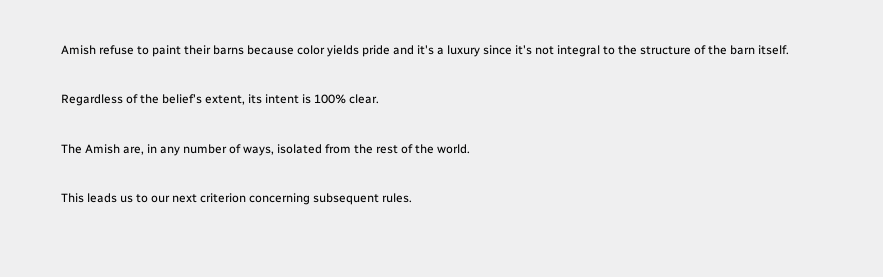Amish refuse to paint their barns because color yields pride and it's a luxury since it's not integral to the structure of the barn itself.

Regardless of the belief's extent, its intent is 100% clear.

The Amish are, in any number of ways, isolated from the rest of the world.

This leads us to our next criterion concerning subsequent rules.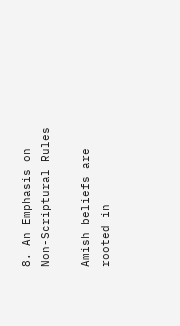8. An Emphasis on Non-Scriptural Rules

Amish beliefs are rooted in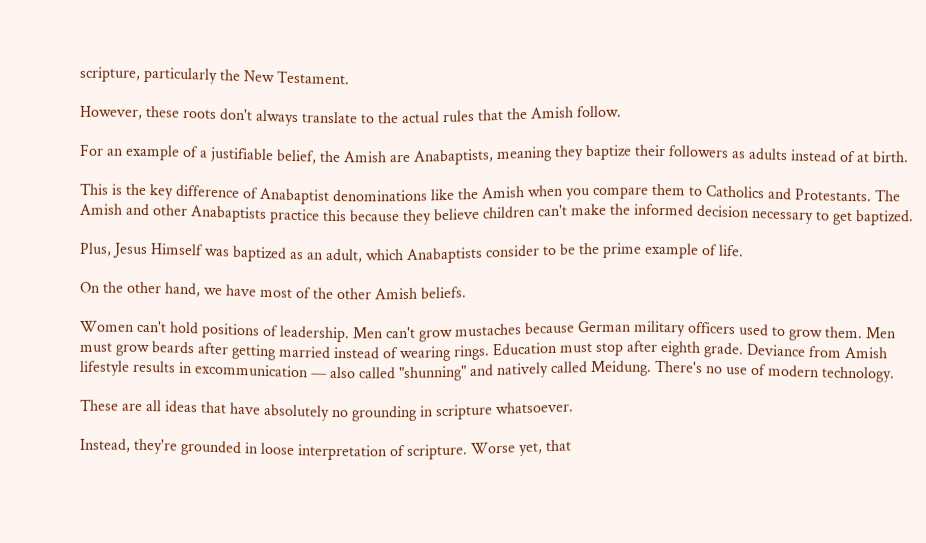scripture, particularly the New Testament.

However, these roots don't always translate to the actual rules that the Amish follow.

For an example of a justifiable belief, the Amish are Anabaptists, meaning they baptize their followers as adults instead of at birth.

This is the key difference of Anabaptist denominations like the Amish when you compare them to Catholics and Protestants. The Amish and other Anabaptists practice this because they believe children can't make the informed decision necessary to get baptized.

Plus, Jesus Himself was baptized as an adult, which Anabaptists consider to be the prime example of life.

On the other hand, we have most of the other Amish beliefs.

Women can't hold positions of leadership. Men can't grow mustaches because German military officers used to grow them. Men must grow beards after getting married instead of wearing rings. Education must stop after eighth grade. Deviance from Amish lifestyle results in excommunication — also called "shunning" and natively called Meidung. There's no use of modern technology.

These are all ideas that have absolutely no grounding in scripture whatsoever.

Instead, they're grounded in loose interpretation of scripture. Worse yet, that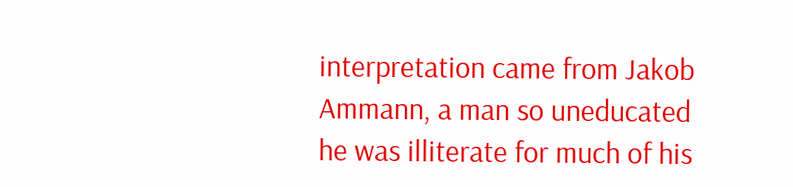interpretation came from Jakob Ammann, a man so uneducated he was illiterate for much of his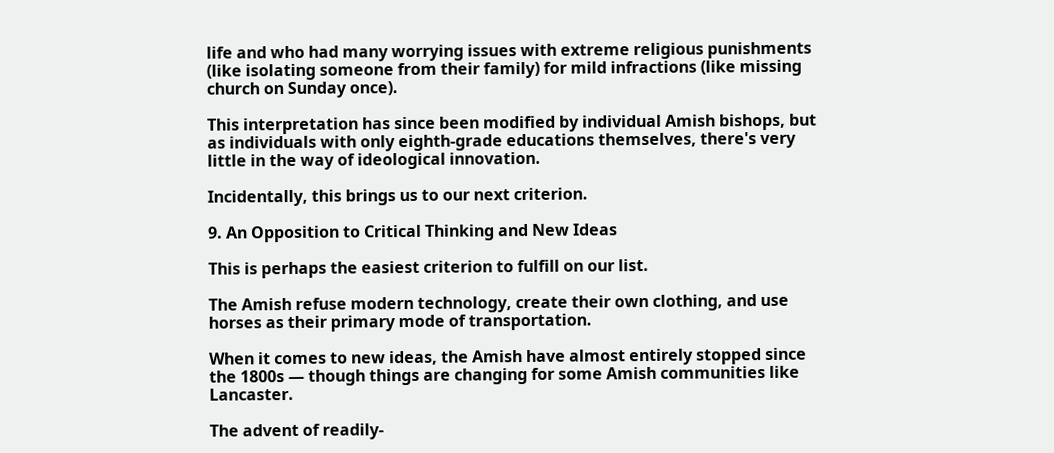life and who had many worrying issues with extreme religious punishments (like isolating someone from their family) for mild infractions (like missing church on Sunday once).

This interpretation has since been modified by individual Amish bishops, but as individuals with only eighth-grade educations themselves, there's very little in the way of ideological innovation.

Incidentally, this brings us to our next criterion.

9. An Opposition to Critical Thinking and New Ideas

This is perhaps the easiest criterion to fulfill on our list.

The Amish refuse modern technology, create their own clothing, and use horses as their primary mode of transportation.

When it comes to new ideas, the Amish have almost entirely stopped since the 1800s — though things are changing for some Amish communities like Lancaster.

The advent of readily-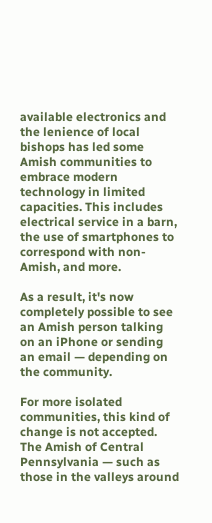available electronics and the lenience of local bishops has led some Amish communities to embrace modern technology in limited capacities. This includes electrical service in a barn, the use of smartphones to correspond with non-Amish, and more.

As a result, it's now completely possible to see an Amish person talking on an iPhone or sending an email — depending on the community.

For more isolated communities, this kind of change is not accepted. The Amish of Central Pennsylvania — such as those in the valleys around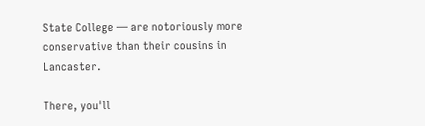State College — are notoriously more conservative than their cousins in Lancaster.

There, you'll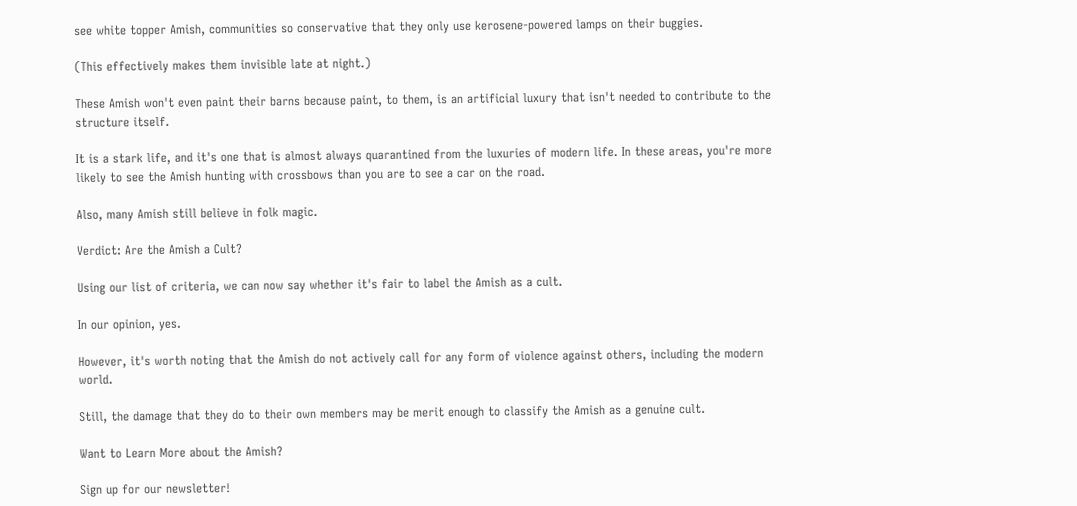see white topper Amish, communities so conservative that they only use kerosene-powered lamps on their buggies.

(This effectively makes them invisible late at night.)

These Amish won't even paint their barns because paint, to them, is an artificial luxury that isn't needed to contribute to the structure itself.

It is a stark life, and it's one that is almost always quarantined from the luxuries of modern life. In these areas, you're more likely to see the Amish hunting with crossbows than you are to see a car on the road.

Also, many Amish still believe in folk magic.

Verdict: Are the Amish a Cult?

Using our list of criteria, we can now say whether it's fair to label the Amish as a cult.

In our opinion, yes.

However, it's worth noting that the Amish do not actively call for any form of violence against others, including the modern world.

Still, the damage that they do to their own members may be merit enough to classify the Amish as a genuine cult.

Want to Learn More about the Amish?

Sign up for our newsletter!